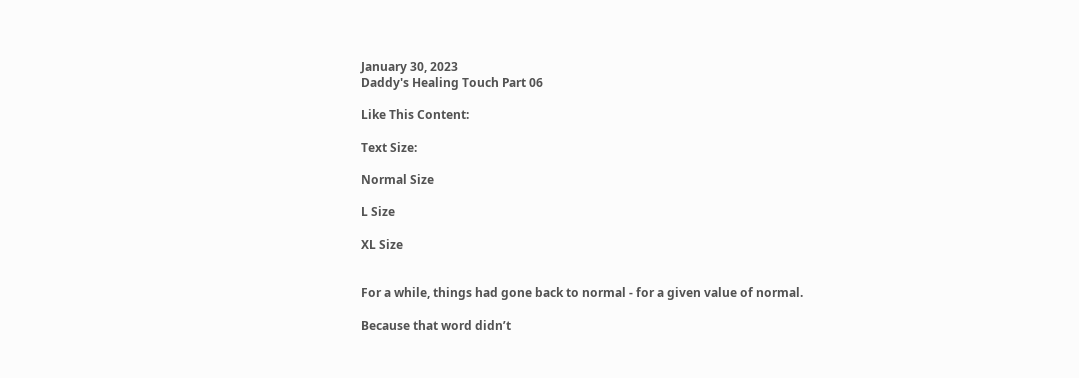January 30, 2023
Daddy's Healing Touch Part 06

Like This Content:

Text Size:

Normal Size

L Size

XL Size


For a while, things had gone back to normal - for a given value of normal.

Because that word didn’t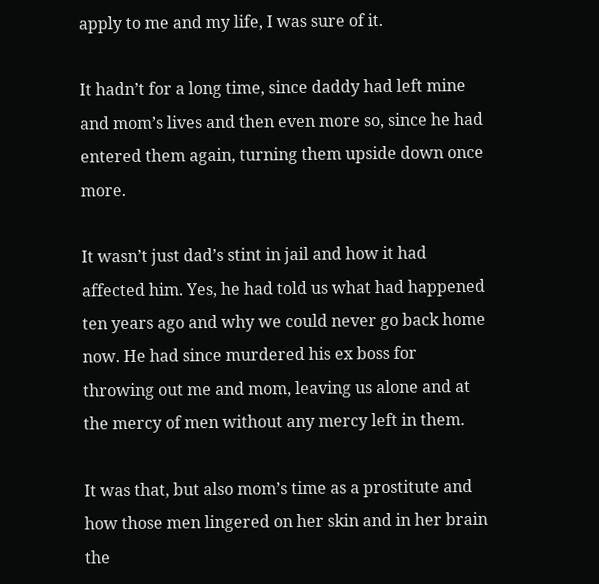apply to me and my life, I was sure of it.

It hadn’t for a long time, since daddy had left mine and mom’s lives and then even more so, since he had entered them again, turning them upside down once more.

It wasn’t just dad’s stint in jail and how it had affected him. Yes, he had told us what had happened ten years ago and why we could never go back home now. He had since murdered his ex boss for throwing out me and mom, leaving us alone and at the mercy of men without any mercy left in them.

It was that, but also mom’s time as a prostitute and how those men lingered on her skin and in her brain the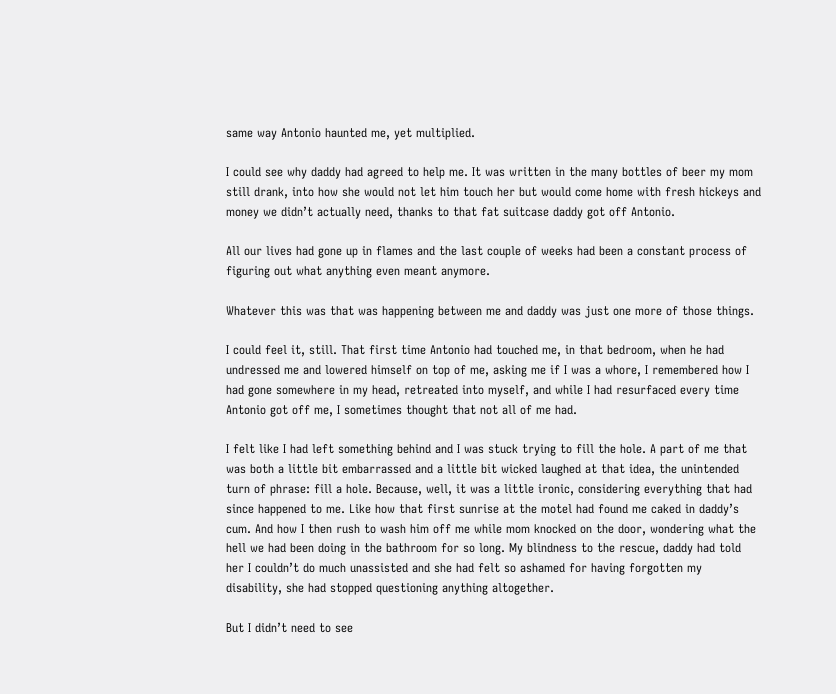same way Antonio haunted me, yet multiplied.

I could see why daddy had agreed to help me. It was written in the many bottles of beer my mom still drank, into how she would not let him touch her but would come home with fresh hickeys and money we didn’t actually need, thanks to that fat suitcase daddy got off Antonio.

All our lives had gone up in flames and the last couple of weeks had been a constant process of figuring out what anything even meant anymore.

Whatever this was that was happening between me and daddy was just one more of those things.

I could feel it, still. That first time Antonio had touched me, in that bedroom, when he had undressed me and lowered himself on top of me, asking me if I was a whore, I remembered how I had gone somewhere in my head, retreated into myself, and while I had resurfaced every time Antonio got off me, I sometimes thought that not all of me had.

I felt like I had left something behind and I was stuck trying to fill the hole. A part of me that was both a little bit embarrassed and a little bit wicked laughed at that idea, the unintended turn of phrase: fill a hole. Because, well, it was a little ironic, considering everything that had since happened to me. Like how that first sunrise at the motel had found me caked in daddy’s cum. And how I then rush to wash him off me while mom knocked on the door, wondering what the hell we had been doing in the bathroom for so long. My blindness to the rescue, daddy had told her I couldn’t do much unassisted and she had felt so ashamed for having forgotten my disability, she had stopped questioning anything altogether.

But I didn’t need to see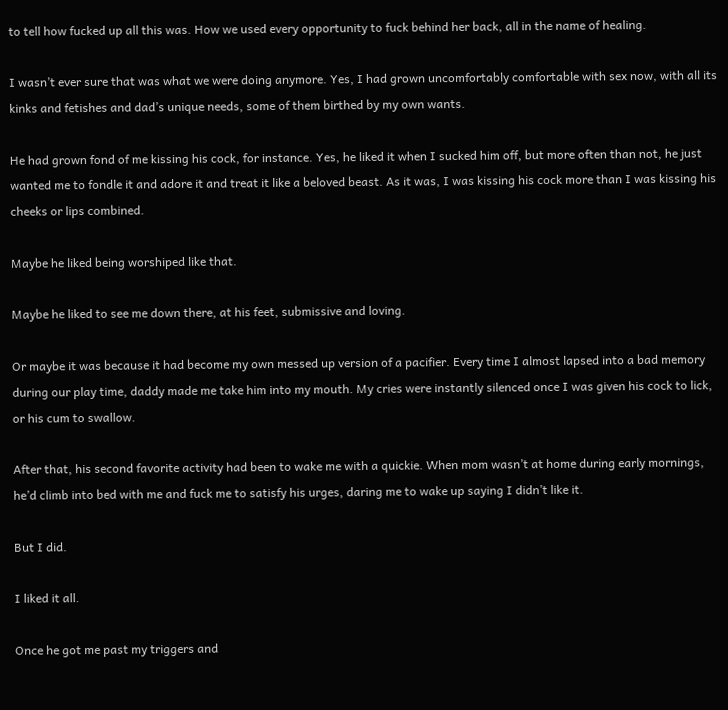to tell how fucked up all this was. How we used every opportunity to fuck behind her back, all in the name of healing.

I wasn’t ever sure that was what we were doing anymore. Yes, I had grown uncomfortably comfortable with sex now, with all its kinks and fetishes and dad’s unique needs, some of them birthed by my own wants.

He had grown fond of me kissing his cock, for instance. Yes, he liked it when I sucked him off, but more often than not, he just wanted me to fondle it and adore it and treat it like a beloved beast. As it was, I was kissing his cock more than I was kissing his cheeks or lips combined.

Maybe he liked being worshiped like that.

Maybe he liked to see me down there, at his feet, submissive and loving.

Or maybe it was because it had become my own messed up version of a pacifier. Every time I almost lapsed into a bad memory during our play time, daddy made me take him into my mouth. My cries were instantly silenced once I was given his cock to lick, or his cum to swallow.

After that, his second favorite activity had been to wake me with a quickie. When mom wasn’t at home during early mornings, he’d climb into bed with me and fuck me to satisfy his urges, daring me to wake up saying I didn’t like it.

But I did.

I liked it all.

Once he got me past my triggers and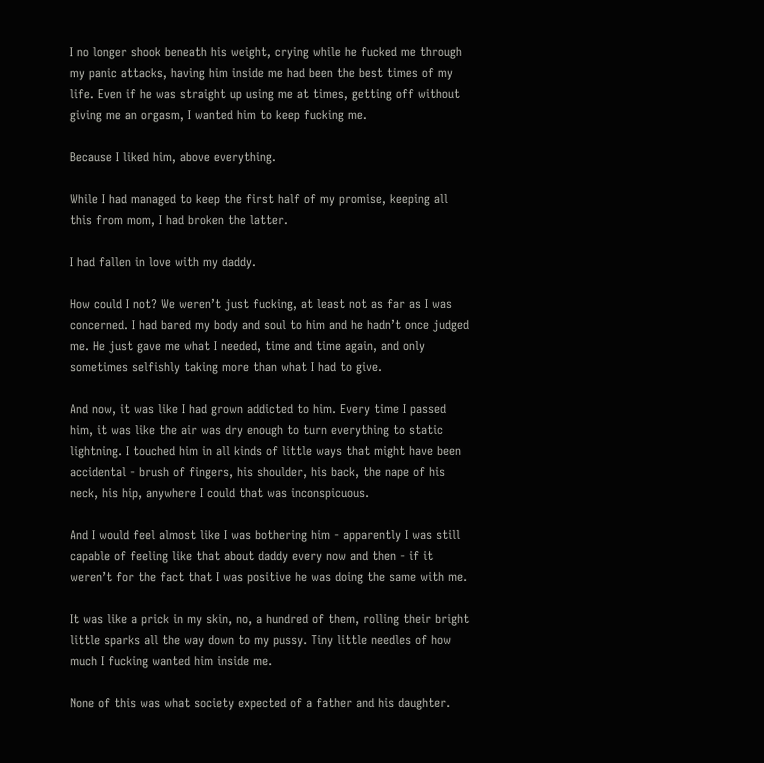I no longer shook beneath his weight, crying while he fucked me through my panic attacks, having him inside me had been the best times of my life. Even if he was straight up using me at times, getting off without giving me an orgasm, I wanted him to keep fucking me.

Because I liked him, above everything.

While I had managed to keep the first half of my promise, keeping all this from mom, I had broken the latter.

I had fallen in love with my daddy.

How could I not? We weren’t just fucking, at least not as far as I was concerned. I had bared my body and soul to him and he hadn’t once judged me. He just gave me what I needed, time and time again, and only sometimes selfishly taking more than what I had to give.

And now, it was like I had grown addicted to him. Every time I passed him, it was like the air was dry enough to turn everything to static lightning. I touched him in all kinds of little ways that might have been accidental - brush of fingers, his shoulder, his back, the nape of his neck, his hip, anywhere I could that was inconspicuous.

And I would feel almost like I was bothering him - apparently I was still capable of feeling like that about daddy every now and then - if it weren’t for the fact that I was positive he was doing the same with me.

It was like a prick in my skin, no, a hundred of them, rolling their bright little sparks all the way down to my pussy. Tiny little needles of how much I fucking wanted him inside me.

None of this was what society expected of a father and his daughter.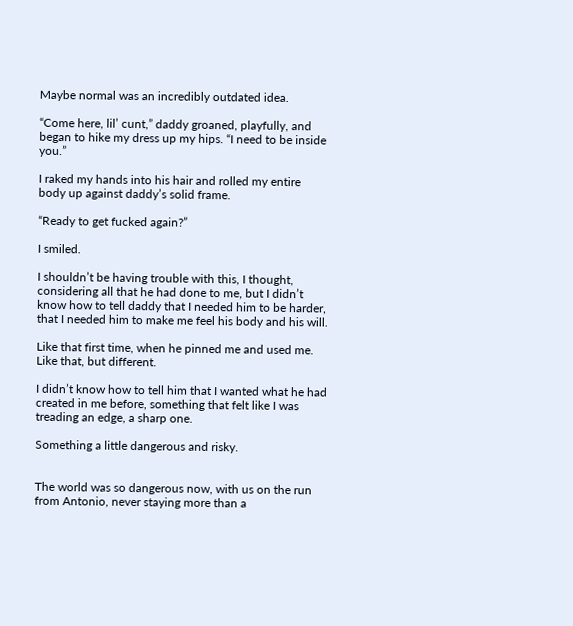Maybe normal was an incredibly outdated idea.

“Come here, lil’ cunt,” daddy groaned, playfully, and began to hike my dress up my hips. “I need to be inside you.”

I raked my hands into his hair and rolled my entire body up against daddy’s solid frame.

“Ready to get fucked again?”

I smiled.

I shouldn’t be having trouble with this, I thought, considering all that he had done to me, but I didn’t know how to tell daddy that I needed him to be harder, that I needed him to make me feel his body and his will.

Like that first time, when he pinned me and used me. Like that, but different.

I didn’t know how to tell him that I wanted what he had created in me before, something that felt like I was treading an edge, a sharp one.

Something a little dangerous and risky.


The world was so dangerous now, with us on the run from Antonio, never staying more than a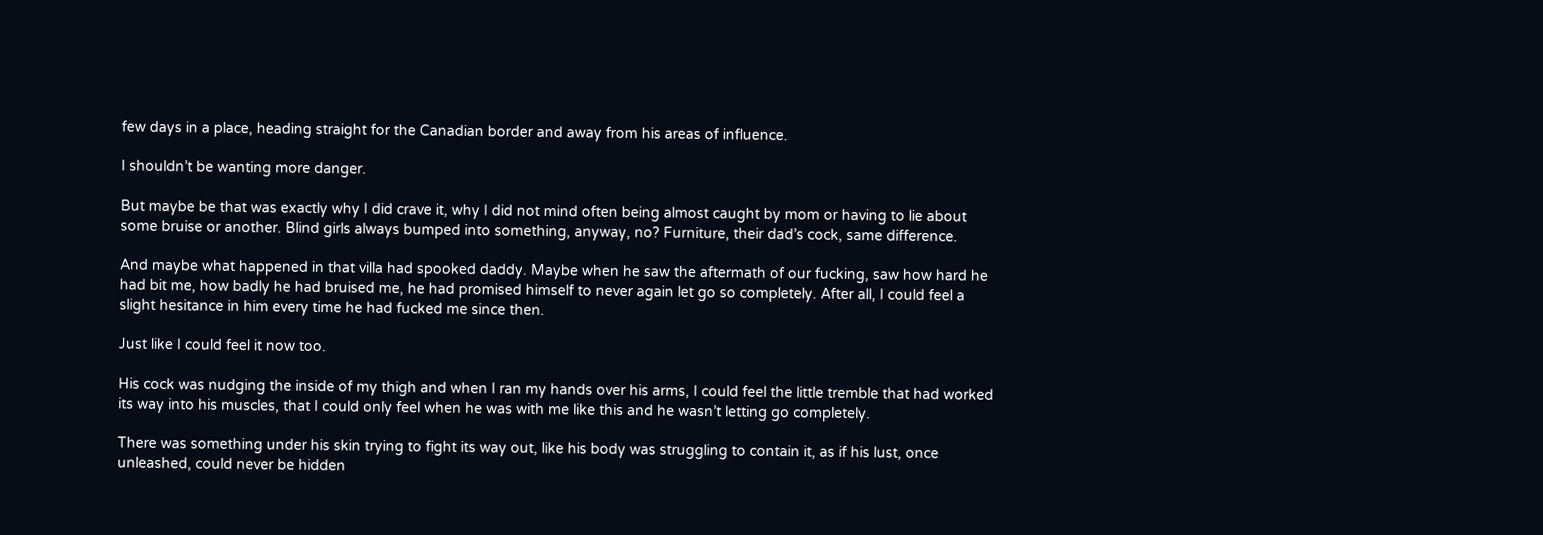few days in a place, heading straight for the Canadian border and away from his areas of influence.

I shouldn’t be wanting more danger.

But maybe be that was exactly why I did crave it, why I did not mind often being almost caught by mom or having to lie about some bruise or another. Blind girls always bumped into something, anyway, no? Furniture, their dad’s cock, same difference.

And maybe what happened in that villa had spooked daddy. Maybe when he saw the aftermath of our fucking, saw how hard he had bit me, how badly he had bruised me, he had promised himself to never again let go so completely. After all, I could feel a slight hesitance in him every time he had fucked me since then.

Just like I could feel it now too.

His cock was nudging the inside of my thigh and when I ran my hands over his arms, I could feel the little tremble that had worked its way into his muscles, that I could only feel when he was with me like this and he wasn’t letting go completely.

There was something under his skin trying to fight its way out, like his body was struggling to contain it, as if his lust, once unleashed, could never be hidden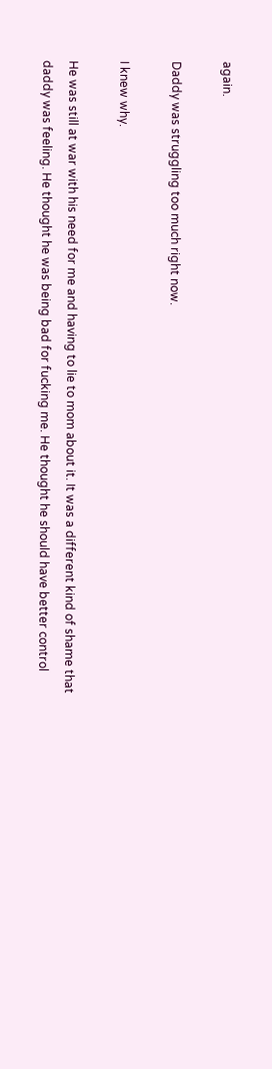again.

Daddy was struggling too much right now.

I knew why.

He was still at war with his need for me and having to lie to mom about it. It was a different kind of shame that daddy was feeling. He thought he was being bad for fucking me. He thought he should have better control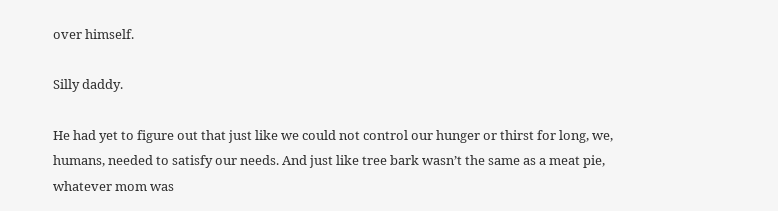over himself.

Silly daddy.

He had yet to figure out that just like we could not control our hunger or thirst for long, we, humans, needed to satisfy our needs. And just like tree bark wasn’t the same as a meat pie, whatever mom was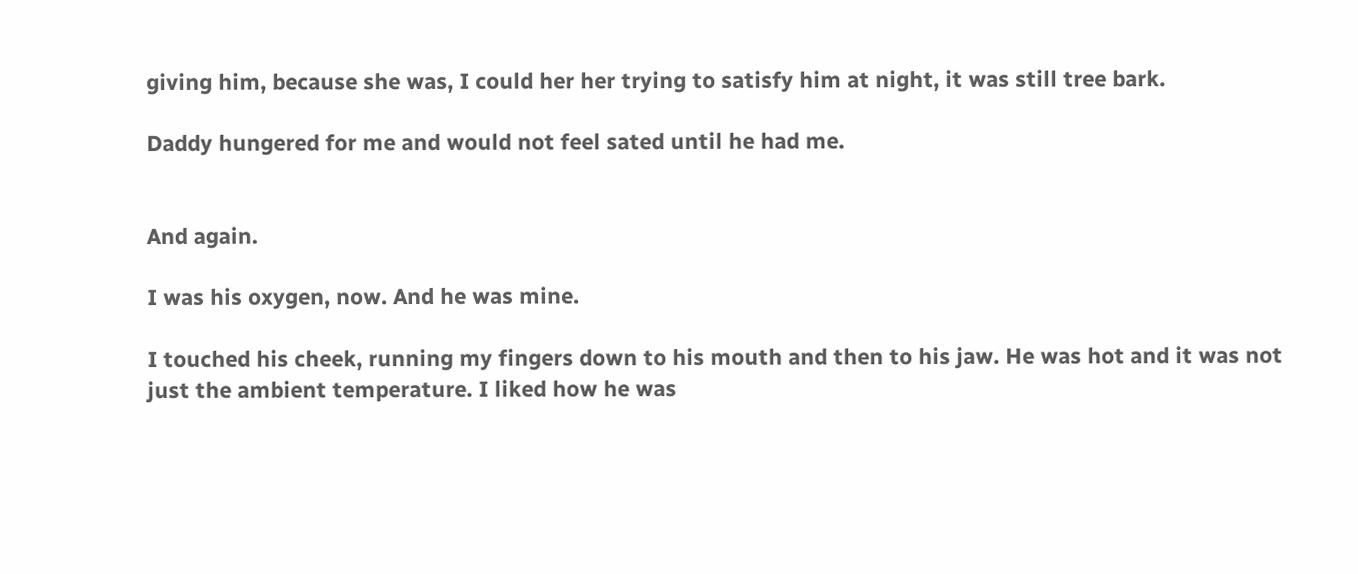giving him, because she was, I could her her trying to satisfy him at night, it was still tree bark.

Daddy hungered for me and would not feel sated until he had me.


And again.

I was his oxygen, now. And he was mine.

I touched his cheek, running my fingers down to his mouth and then to his jaw. He was hot and it was not just the ambient temperature. I liked how he was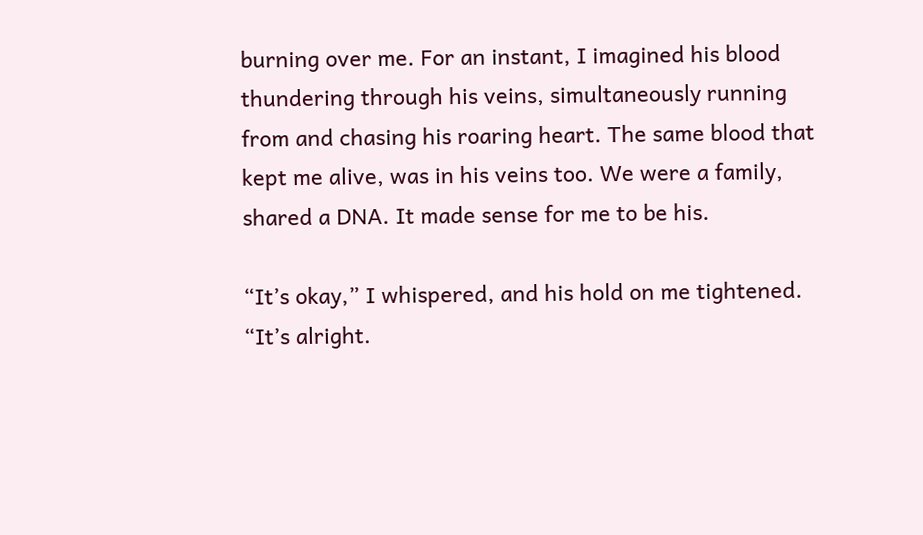burning over me. For an instant, I imagined his blood thundering through his veins, simultaneously running from and chasing his roaring heart. The same blood that kept me alive, was in his veins too. We were a family, shared a DNA. It made sense for me to be his.

“It’s okay,” I whispered, and his hold on me tightened. “It’s alright.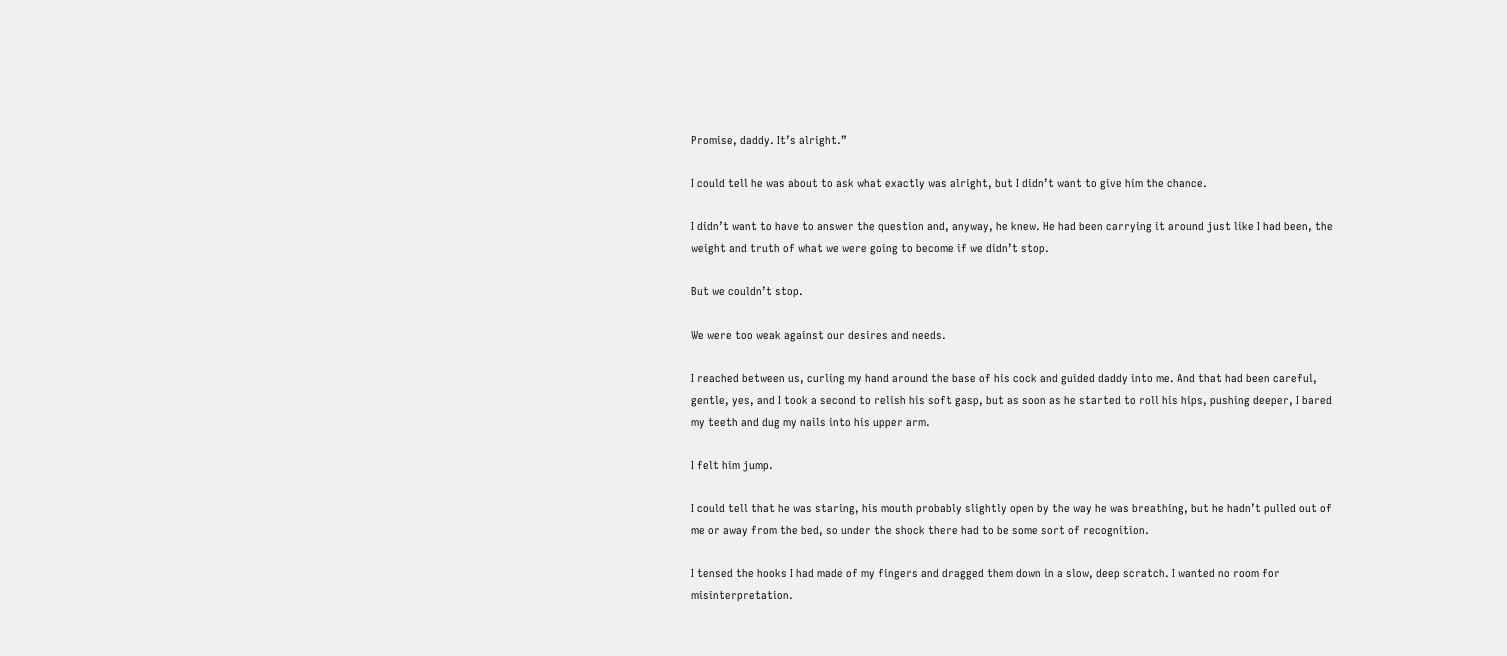Promise, daddy. It’s alright.”

I could tell he was about to ask what exactly was alright, but I didn’t want to give him the chance.

I didn’t want to have to answer the question and, anyway, he knew. He had been carrying it around just like I had been, the weight and truth of what we were going to become if we didn’t stop.

But we couldn’t stop.

We were too weak against our desires and needs.

I reached between us, curling my hand around the base of his cock and guided daddy into me. And that had been careful, gentle, yes, and I took a second to relish his soft gasp, but as soon as he started to roll his hips, pushing deeper, I bared my teeth and dug my nails into his upper arm.

I felt him jump.

I could tell that he was staring, his mouth probably slightly open by the way he was breathing, but he hadn’t pulled out of me or away from the bed, so under the shock there had to be some sort of recognition.

I tensed the hooks I had made of my fingers and dragged them down in a slow, deep scratch. I wanted no room for misinterpretation.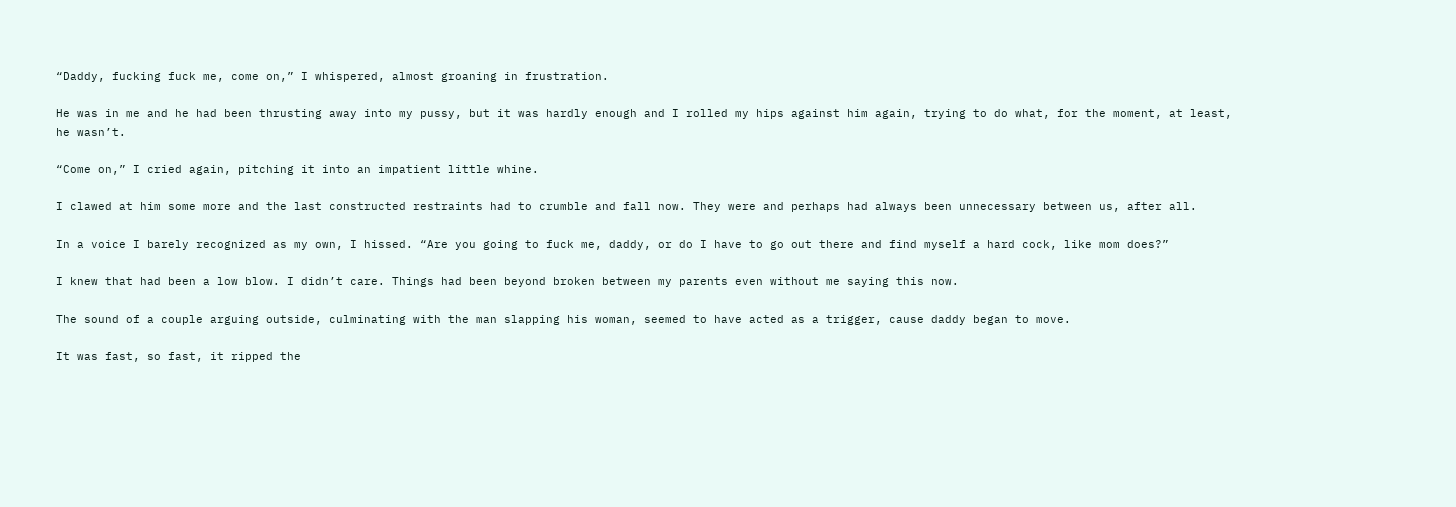“Daddy, fucking fuck me, come on,” I whispered, almost groaning in frustration.

He was in me and he had been thrusting away into my pussy, but it was hardly enough and I rolled my hips against him again, trying to do what, for the moment, at least, he wasn’t.

“Come on,” I cried again, pitching it into an impatient little whine.

I clawed at him some more and the last constructed restraints had to crumble and fall now. They were and perhaps had always been unnecessary between us, after all.

In a voice I barely recognized as my own, I hissed. “Are you going to fuck me, daddy, or do I have to go out there and find myself a hard cock, like mom does?”

I knew that had been a low blow. I didn’t care. Things had been beyond broken between my parents even without me saying this now.

The sound of a couple arguing outside, culminating with the man slapping his woman, seemed to have acted as a trigger, cause daddy began to move.

It was fast, so fast, it ripped the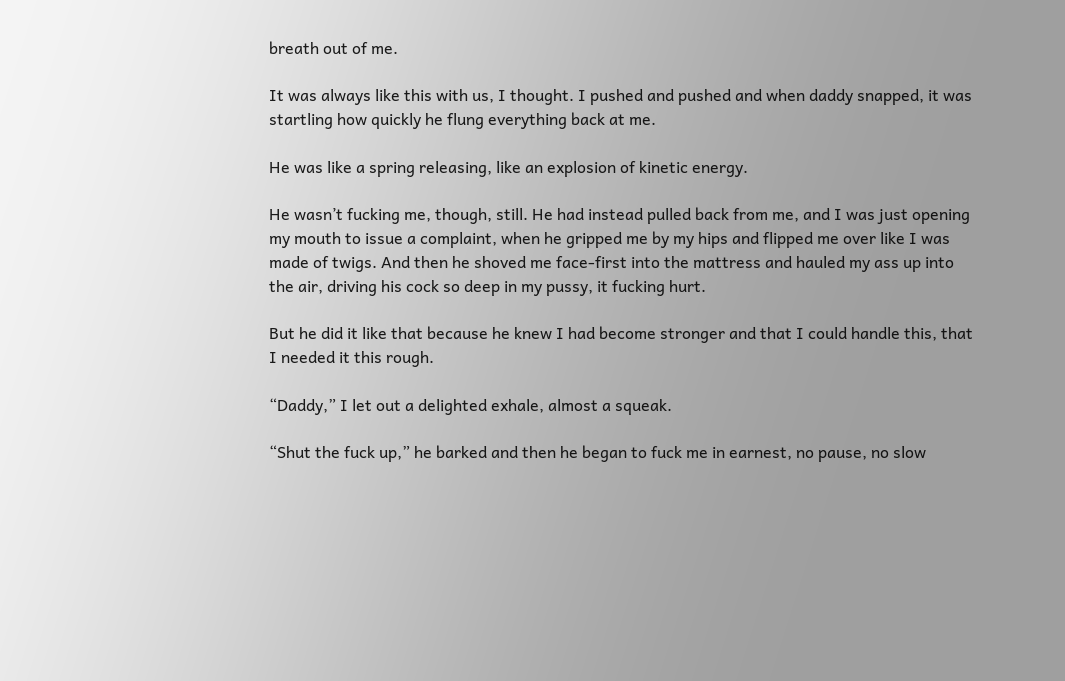breath out of me.

It was always like this with us, I thought. I pushed and pushed and when daddy snapped, it was startling how quickly he flung everything back at me.

He was like a spring releasing, like an explosion of kinetic energy.

He wasn’t fucking me, though, still. He had instead pulled back from me, and I was just opening my mouth to issue a complaint, when he gripped me by my hips and flipped me over like I was made of twigs. And then he shoved me face-first into the mattress and hauled my ass up into the air, driving his cock so deep in my pussy, it fucking hurt.

But he did it like that because he knew I had become stronger and that I could handle this, that I needed it this rough.

“Daddy,” I let out a delighted exhale, almost a squeak.

“Shut the fuck up,” he barked and then he began to fuck me in earnest, no pause, no slow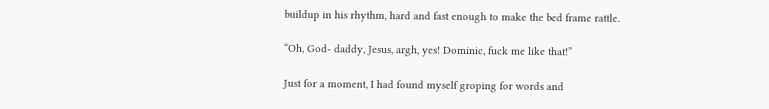buildup in his rhythm, hard and fast enough to make the bed frame rattle.

“Oh, God- daddy, Jesus, argh, yes! Dominic, fuck me like that!”

Just for a moment, I had found myself groping for words and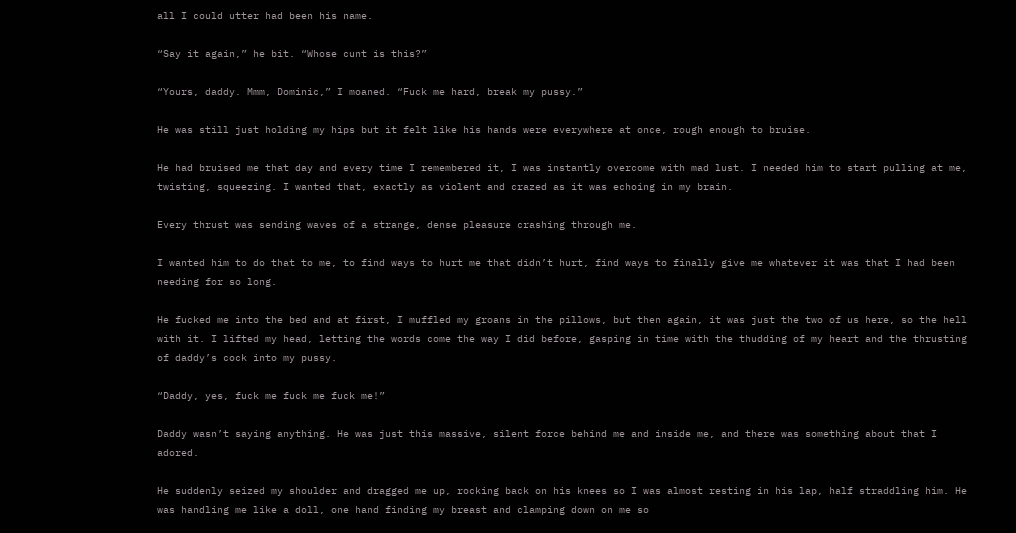all I could utter had been his name.

“Say it again,” he bit. “Whose cunt is this?”

“Yours, daddy. Mmm, Dominic,” I moaned. “Fuck me hard, break my pussy.”

He was still just holding my hips but it felt like his hands were everywhere at once, rough enough to bruise.

He had bruised me that day and every time I remembered it, I was instantly overcome with mad lust. I needed him to start pulling at me, twisting, squeezing. I wanted that, exactly as violent and crazed as it was echoing in my brain.

Every thrust was sending waves of a strange, dense pleasure crashing through me.

I wanted him to do that to me, to find ways to hurt me that didn’t hurt, find ways to finally give me whatever it was that I had been needing for so long.

He fucked me into the bed and at first, I muffled my groans in the pillows, but then again, it was just the two of us here, so the hell with it. I lifted my head, letting the words come the way I did before, gasping in time with the thudding of my heart and the thrusting of daddy’s cock into my pussy.

“Daddy, yes, fuck me fuck me fuck me!”

Daddy wasn’t saying anything. He was just this massive, silent force behind me and inside me, and there was something about that I adored.

He suddenly seized my shoulder and dragged me up, rocking back on his knees so I was almost resting in his lap, half straddling him. He was handling me like a doll, one hand finding my breast and clamping down on me so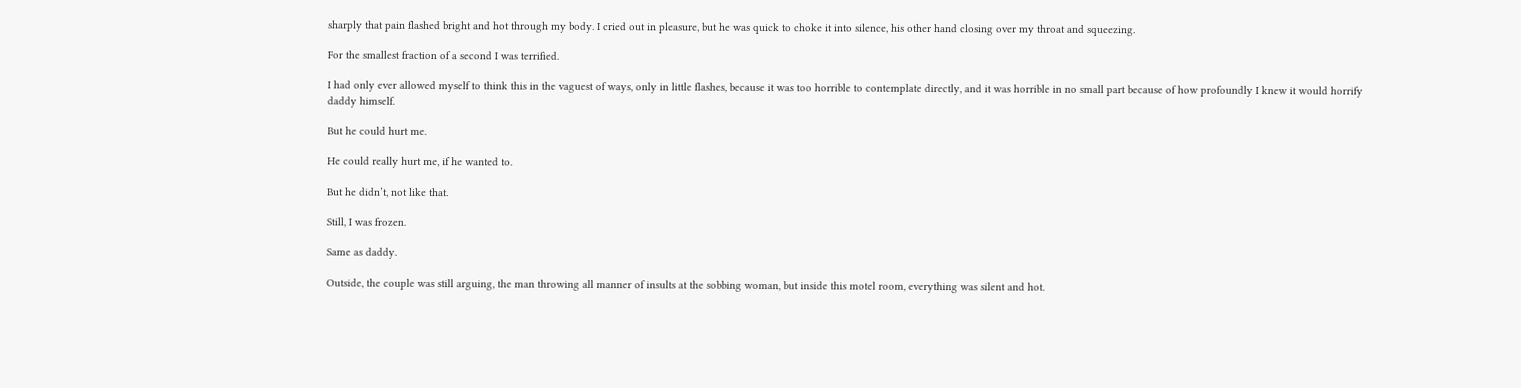sharply that pain flashed bright and hot through my body. I cried out in pleasure, but he was quick to choke it into silence, his other hand closing over my throat and squeezing.

For the smallest fraction of a second I was terrified.

I had only ever allowed myself to think this in the vaguest of ways, only in little flashes, because it was too horrible to contemplate directly, and it was horrible in no small part because of how profoundly I knew it would horrify daddy himself.

But he could hurt me.

He could really hurt me, if he wanted to.

But he didn’t, not like that.

Still, I was frozen.

Same as daddy.

Outside, the couple was still arguing, the man throwing all manner of insults at the sobbing woman, but inside this motel room, everything was silent and hot.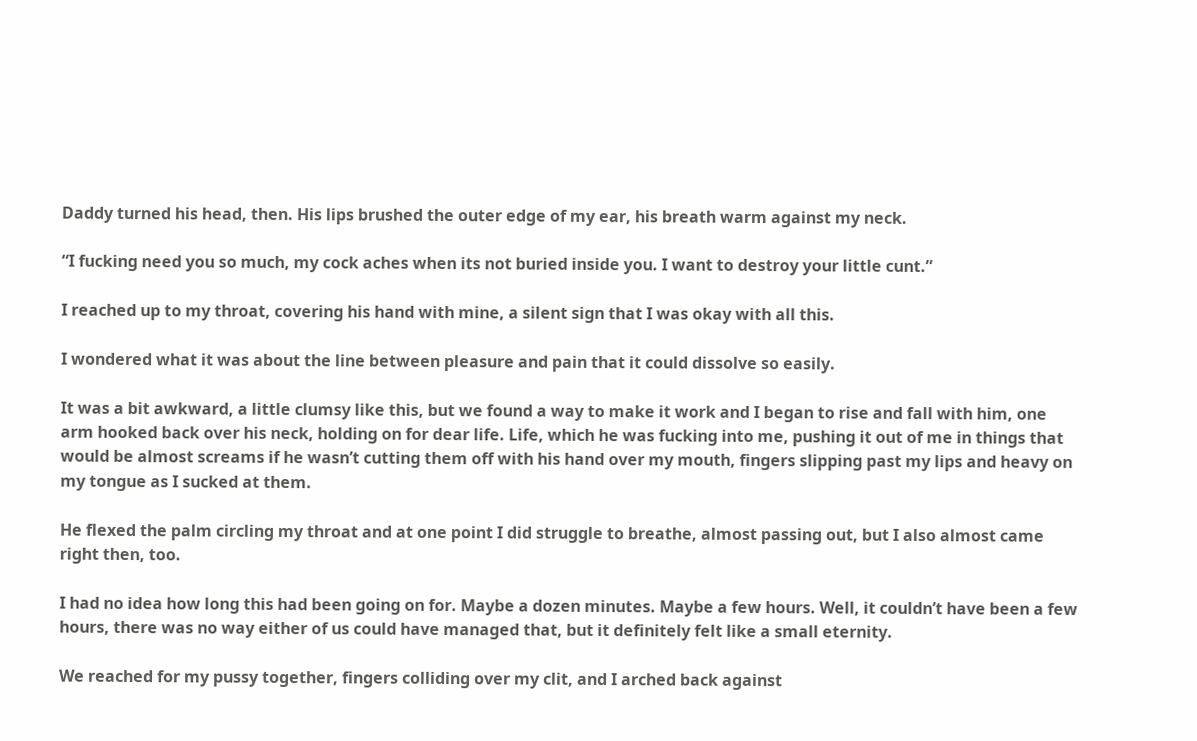Daddy turned his head, then. His lips brushed the outer edge of my ear, his breath warm against my neck.

“I fucking need you so much, my cock aches when its not buried inside you. I want to destroy your little cunt.”

I reached up to my throat, covering his hand with mine, a silent sign that I was okay with all this.

I wondered what it was about the line between pleasure and pain that it could dissolve so easily.

It was a bit awkward, a little clumsy like this, but we found a way to make it work and I began to rise and fall with him, one arm hooked back over his neck, holding on for dear life. Life, which he was fucking into me, pushing it out of me in things that would be almost screams if he wasn’t cutting them off with his hand over my mouth, fingers slipping past my lips and heavy on my tongue as I sucked at them.

He flexed the palm circling my throat and at one point I did struggle to breathe, almost passing out, but I also almost came right then, too.

I had no idea how long this had been going on for. Maybe a dozen minutes. Maybe a few hours. Well, it couldn’t have been a few hours, there was no way either of us could have managed that, but it definitely felt like a small eternity.

We reached for my pussy together, fingers colliding over my clit, and I arched back against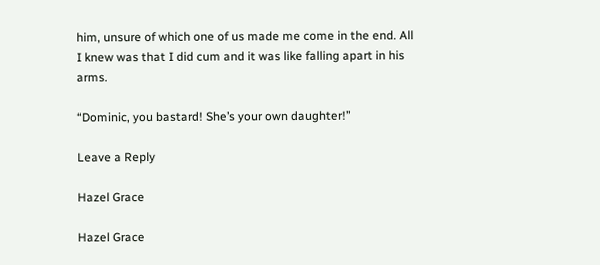him, unsure of which one of us made me come in the end. All I knew was that I did cum and it was like falling apart in his arms.

“Dominic, you bastard! She’s your own daughter!”

Leave a Reply

Hazel Grace

Hazel Grace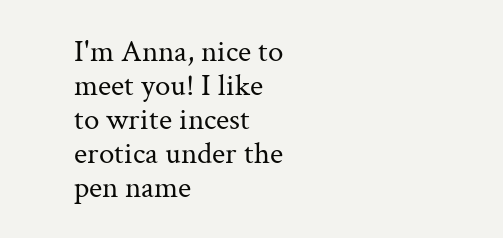I'm Anna, nice to meet you! I like to write incest erotica under the pen name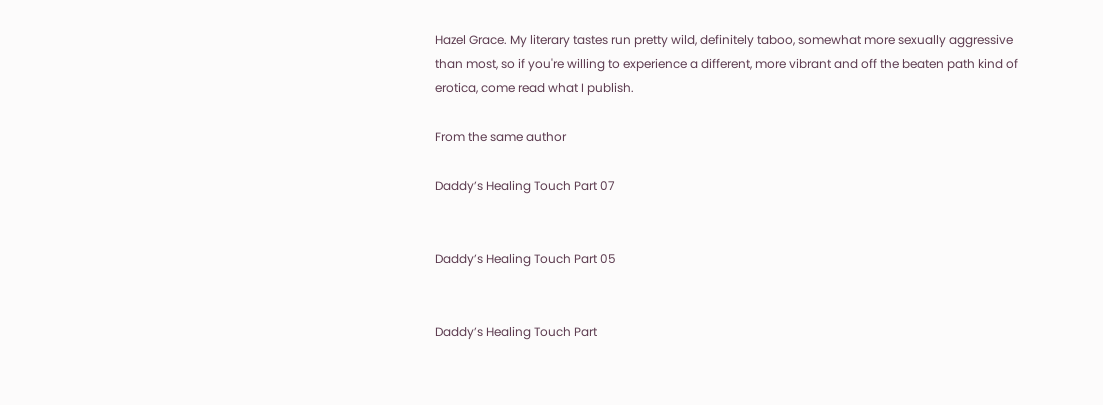Hazel Grace. My literary tastes run pretty wild, definitely taboo, somewhat more sexually aggressive than most, so if you're willing to experience a different, more vibrant and off the beaten path kind of erotica, come read what I publish.

From the same author

Daddy’s Healing Touch Part 07


Daddy’s Healing Touch Part 05


Daddy’s Healing Touch Part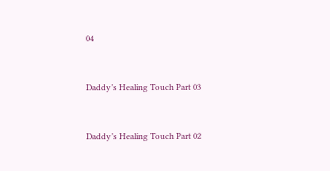04


Daddy’s Healing Touch Part 03


Daddy’s Healing Touch Part 02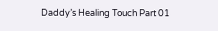Daddy’s Healing Touch Part 01